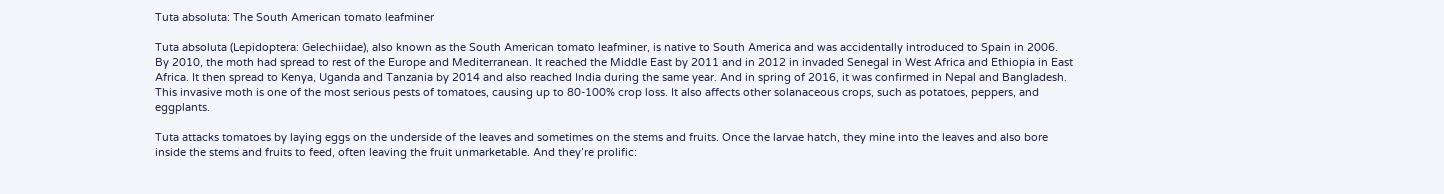Tuta absoluta: The South American tomato leafminer

Tuta absoluta (Lepidoptera: Gelechiidae), also known as the South American tomato leafminer, is native to South America and was accidentally introduced to Spain in 2006. By 2010, the moth had spread to rest of the Europe and Mediterranean. It reached the Middle East by 2011 and in 2012 in invaded Senegal in West Africa and Ethiopia in East Africa. It then spread to Kenya, Uganda and Tanzania by 2014 and also reached India during the same year. And in spring of 2016, it was confirmed in Nepal and Bangladesh. This invasive moth is one of the most serious pests of tomatoes, causing up to 80-100% crop loss. It also affects other solanaceous crops, such as potatoes, peppers, and eggplants.

Tuta attacks tomatoes by laying eggs on the underside of the leaves and sometimes on the stems and fruits. Once the larvae hatch, they mine into the leaves and also bore inside the stems and fruits to feed, often leaving the fruit unmarketable. And they’re prolific: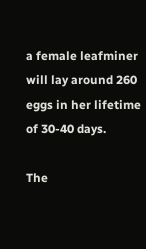a female leafminer will lay around 260 eggs in her lifetime of 30-40 days.

The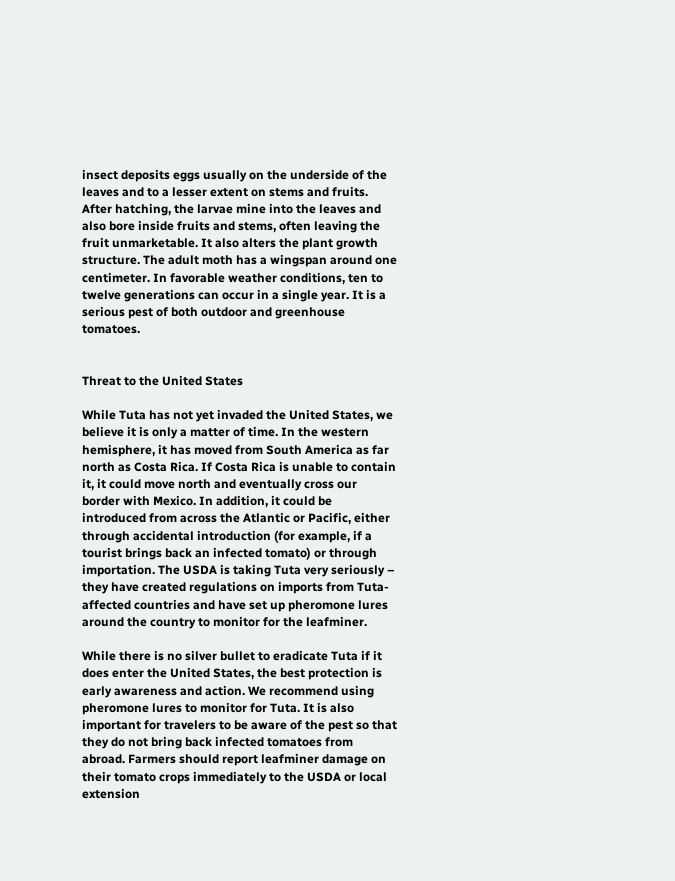insect deposits eggs usually on the underside of the leaves and to a lesser extent on stems and fruits. After hatching, the larvae mine into the leaves and also bore inside fruits and stems, often leaving the fruit unmarketable. It also alters the plant growth structure. The adult moth has a wingspan around one centimeter. In favorable weather conditions, ten to twelve generations can occur in a single year. It is a serious pest of both outdoor and greenhouse tomatoes.


Threat to the United States

While Tuta has not yet invaded the United States, we believe it is only a matter of time. In the western hemisphere, it has moved from South America as far north as Costa Rica. If Costa Rica is unable to contain it, it could move north and eventually cross our border with Mexico. In addition, it could be introduced from across the Atlantic or Pacific, either through accidental introduction (for example, if a tourist brings back an infected tomato) or through importation. The USDA is taking Tuta very seriously – they have created regulations on imports from Tuta-affected countries and have set up pheromone lures around the country to monitor for the leafminer.

While there is no silver bullet to eradicate Tuta if it does enter the United States, the best protection is early awareness and action. We recommend using pheromone lures to monitor for Tuta. It is also important for travelers to be aware of the pest so that they do not bring back infected tomatoes from abroad. Farmers should report leafminer damage on their tomato crops immediately to the USDA or local extension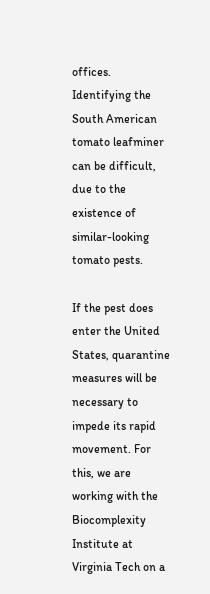offices. Identifying the South American tomato leafminer can be difficult, due to the existence of similar-looking tomato pests.

If the pest does enter the United States, quarantine measures will be necessary to impede its rapid movement. For this, we are working with the Biocomplexity Institute at Virginia Tech on a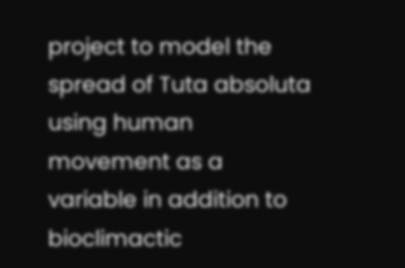project to model the spread of Tuta absoluta using human movement as a variable in addition to bioclimactic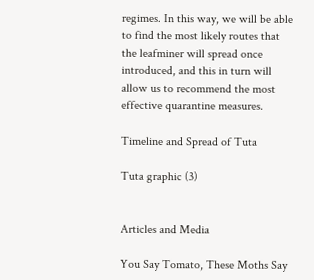regimes. In this way, we will be able to find the most likely routes that the leafminer will spread once introduced, and this in turn will allow us to recommend the most effective quarantine measures.

Timeline and Spread of Tuta

Tuta graphic (3)


Articles and Media

You Say Tomato, These Moths Say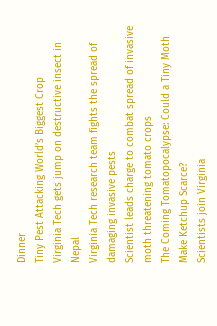Dinner
Tiny Pest Attacking World’s Biggest Crop
Virginia Tech gets jump on destructive insect in Nepal
Virginia Tech research team fights the spread of damaging invasive pests
Scientist leads charge to combat spread of invasive moth threatening tomato crops
The Coming Tomatopocalypse: Could a Tiny Moth Make Ketchup Scarce?
Scientists join Virginia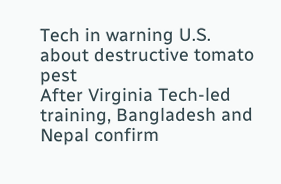Tech in warning U.S. about destructive tomato pest
After Virginia Tech-led training, Bangladesh and Nepal confirm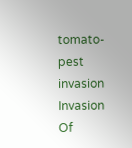tomato-pest invasion
Invasion Of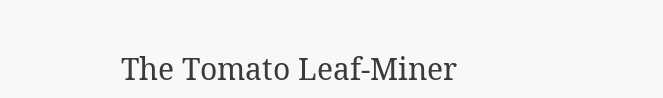The Tomato Leaf-Miner